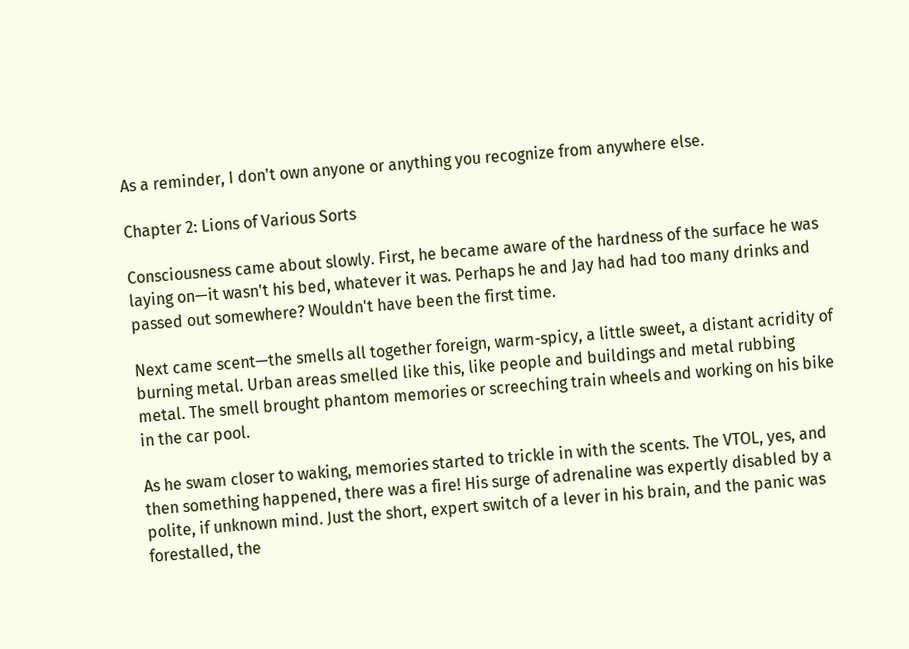As a reminder, I don't own anyone or anything you recognize from anywhere else.

Chapter 2: Lions of Various Sorts

Consciousness came about slowly. First, he became aware of the hardness of the surface he was laying on—it wasn't his bed, whatever it was. Perhaps he and Jay had had too many drinks and passed out somewhere? Wouldn't have been the first time.

Next came scent—the smells all together foreign, warm-spicy, a little sweet, a distant acridity of burning metal. Urban areas smelled like this, like people and buildings and metal rubbing metal. The smell brought phantom memories or screeching train wheels and working on his bike in the car pool.

As he swam closer to waking, memories started to trickle in with the scents. The VTOL, yes, and then something happened, there was a fire! His surge of adrenaline was expertly disabled by a polite, if unknown mind. Just the short, expert switch of a lever in his brain, and the panic was forestalled, the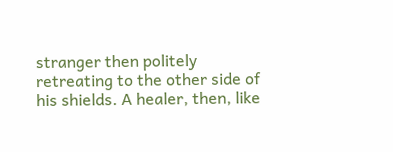stranger then politely retreating to the other side of his shields. A healer, then, like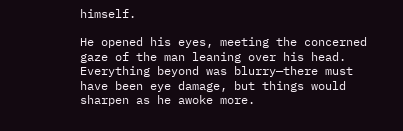himself.

He opened his eyes, meeting the concerned gaze of the man leaning over his head. Everything beyond was blurry—there must have been eye damage, but things would sharpen as he awoke more.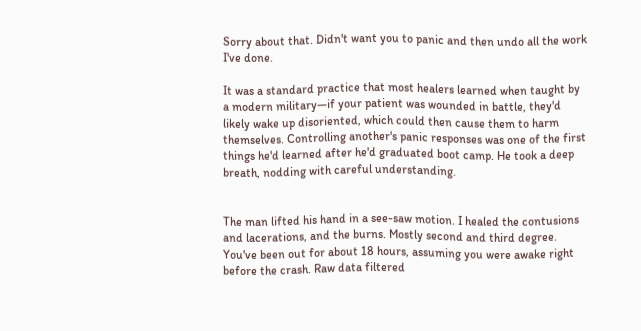Sorry about that. Didn't want you to panic and then undo all the work I've done.

It was a standard practice that most healers learned when taught by a modern military—if your patient was wounded in battle, they'd likely wake up disoriented, which could then cause them to harm themselves. Controlling another's panic responses was one of the first things he'd learned after he'd graduated boot camp. He took a deep breath, nodding with careful understanding.


The man lifted his hand in a see-saw motion. I healed the contusions and lacerations, and the burns. Mostly second and third degree. You've been out for about 18 hours, assuming you were awake right before the crash. Raw data filtered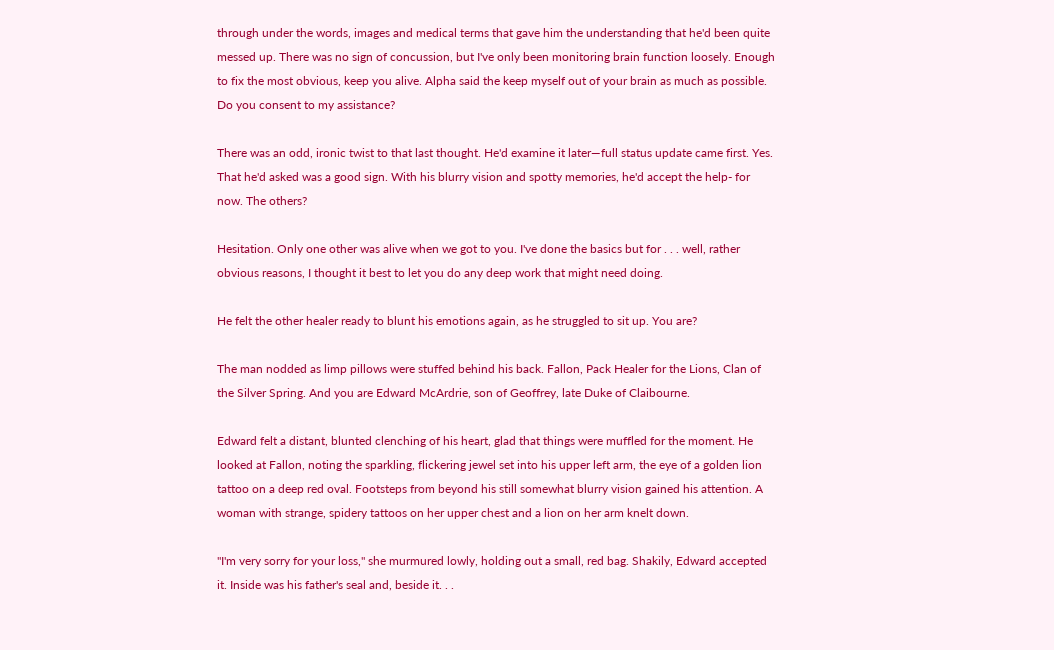through under the words, images and medical terms that gave him the understanding that he'd been quite messed up. There was no sign of concussion, but I've only been monitoring brain function loosely. Enough to fix the most obvious, keep you alive. Alpha said the keep myself out of your brain as much as possible. Do you consent to my assistance?

There was an odd, ironic twist to that last thought. He'd examine it later—full status update came first. Yes. That he'd asked was a good sign. With his blurry vision and spotty memories, he'd accept the help- for now. The others?

Hesitation. Only one other was alive when we got to you. I've done the basics but for . . . well, rather obvious reasons, I thought it best to let you do any deep work that might need doing.

He felt the other healer ready to blunt his emotions again, as he struggled to sit up. You are?

The man nodded as limp pillows were stuffed behind his back. Fallon, Pack Healer for the Lions, Clan of the Silver Spring. And you are Edward McArdrie, son of Geoffrey, late Duke of Claibourne.

Edward felt a distant, blunted clenching of his heart, glad that things were muffled for the moment. He looked at Fallon, noting the sparkling, flickering jewel set into his upper left arm, the eye of a golden lion tattoo on a deep red oval. Footsteps from beyond his still somewhat blurry vision gained his attention. A woman with strange, spidery tattoos on her upper chest and a lion on her arm knelt down.

"I'm very sorry for your loss," she murmured lowly, holding out a small, red bag. Shakily, Edward accepted it. Inside was his father's seal and, beside it. . .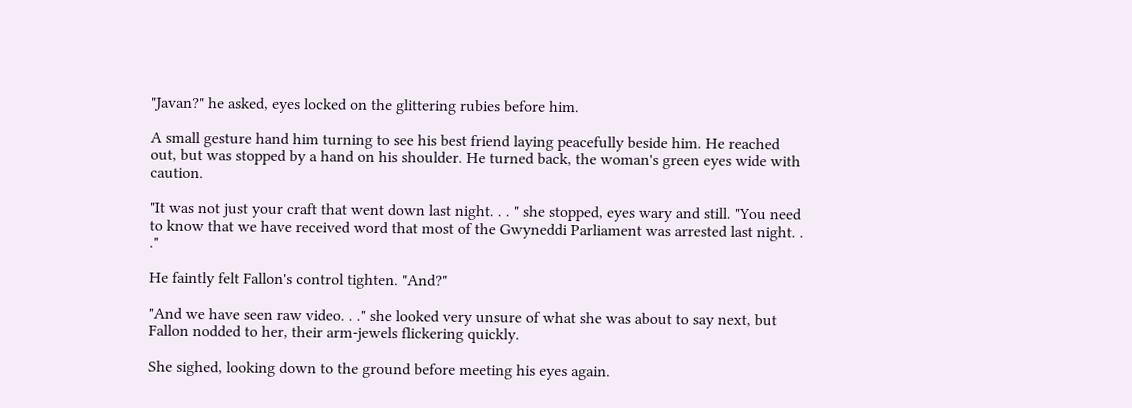"Javan?" he asked, eyes locked on the glittering rubies before him.

A small gesture hand him turning to see his best friend laying peacefully beside him. He reached out, but was stopped by a hand on his shoulder. He turned back, the woman's green eyes wide with caution.

"It was not just your craft that went down last night. . . " she stopped, eyes wary and still. "You need to know that we have received word that most of the Gwyneddi Parliament was arrested last night. . ."

He faintly felt Fallon's control tighten. "And?"

"And we have seen raw video. . ." she looked very unsure of what she was about to say next, but Fallon nodded to her, their arm-jewels flickering quickly.

She sighed, looking down to the ground before meeting his eyes again.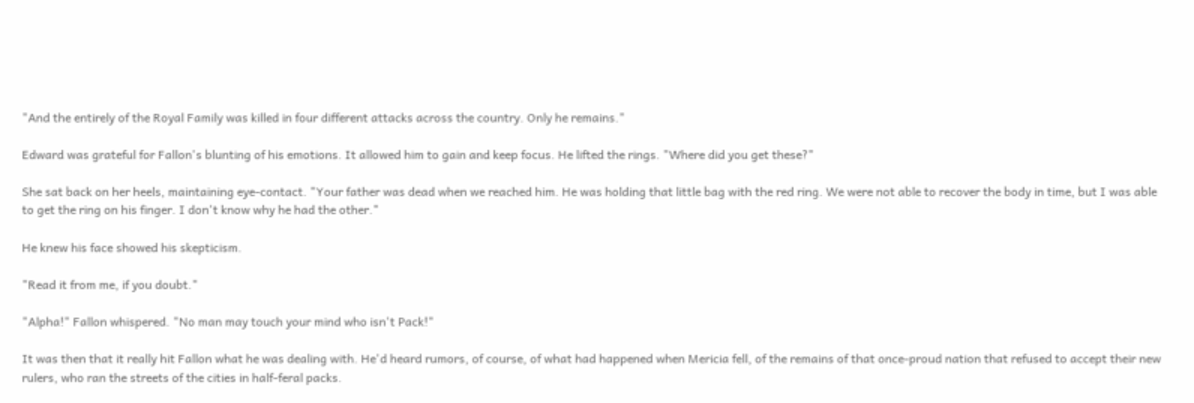"And the entirely of the Royal Family was killed in four different attacks across the country. Only he remains."

Edward was grateful for Fallon's blunting of his emotions. It allowed him to gain and keep focus. He lifted the rings. "Where did you get these?"

She sat back on her heels, maintaining eye-contact. "Your father was dead when we reached him. He was holding that little bag with the red ring. We were not able to recover the body in time, but I was able to get the ring on his finger. I don't know why he had the other."

He knew his face showed his skepticism.

"Read it from me, if you doubt."

"Alpha!" Fallon whispered. "No man may touch your mind who isn't Pack!"

It was then that it really hit Fallon what he was dealing with. He'd heard rumors, of course, of what had happened when Mericia fell, of the remains of that once-proud nation that refused to accept their new rulers, who ran the streets of the cities in half-feral packs.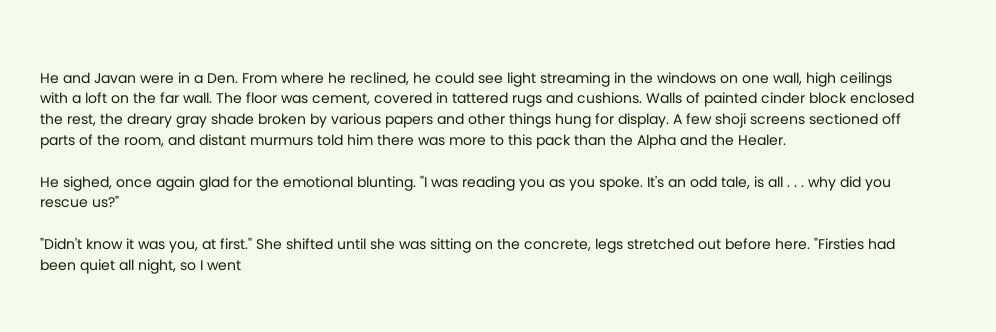He and Javan were in a Den. From where he reclined, he could see light streaming in the windows on one wall, high ceilings with a loft on the far wall. The floor was cement, covered in tattered rugs and cushions. Walls of painted cinder block enclosed the rest, the dreary gray shade broken by various papers and other things hung for display. A few shoji screens sectioned off parts of the room, and distant murmurs told him there was more to this pack than the Alpha and the Healer.

He sighed, once again glad for the emotional blunting. "I was reading you as you spoke. It's an odd tale, is all . . . why did you rescue us?"

"Didn't know it was you, at first." She shifted until she was sitting on the concrete, legs stretched out before here. "Firsties had been quiet all night, so I went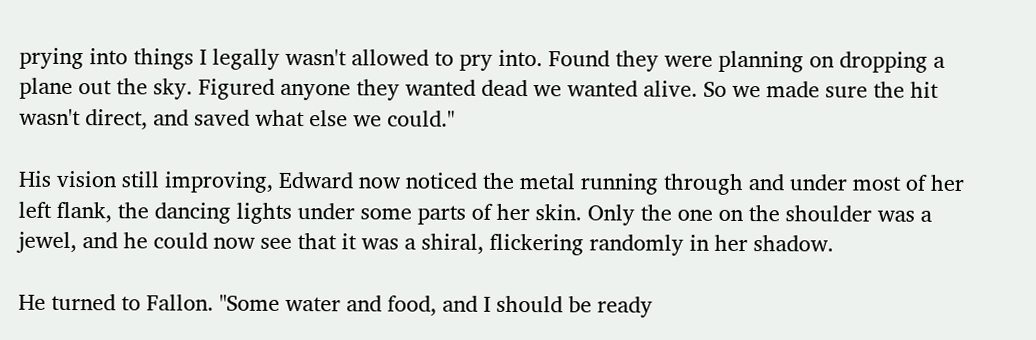prying into things I legally wasn't allowed to pry into. Found they were planning on dropping a plane out the sky. Figured anyone they wanted dead we wanted alive. So we made sure the hit wasn't direct, and saved what else we could."

His vision still improving, Edward now noticed the metal running through and under most of her left flank, the dancing lights under some parts of her skin. Only the one on the shoulder was a jewel, and he could now see that it was a shiral, flickering randomly in her shadow.

He turned to Fallon. "Some water and food, and I should be ready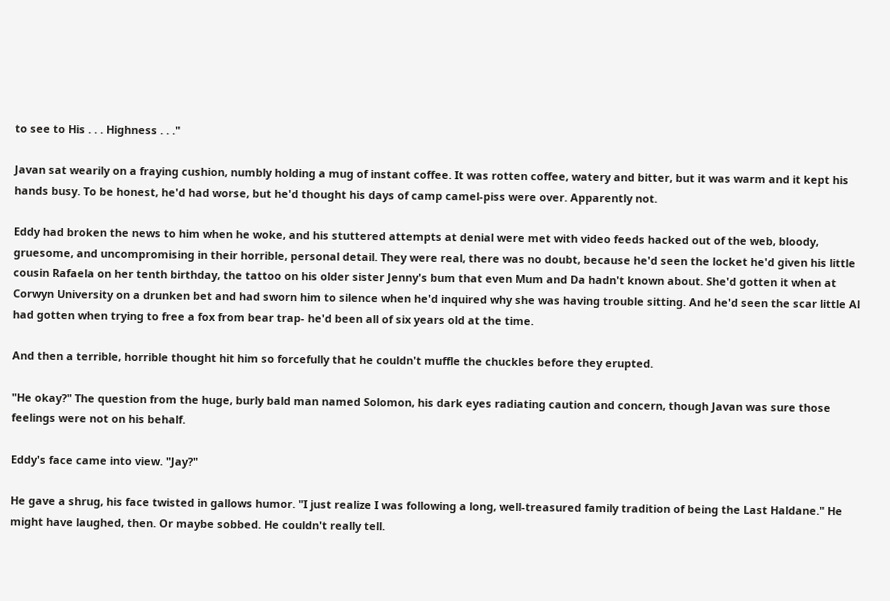to see to His . . . Highness . . ."

Javan sat wearily on a fraying cushion, numbly holding a mug of instant coffee. It was rotten coffee, watery and bitter, but it was warm and it kept his hands busy. To be honest, he'd had worse, but he'd thought his days of camp camel-piss were over. Apparently not.

Eddy had broken the news to him when he woke, and his stuttered attempts at denial were met with video feeds hacked out of the web, bloody, gruesome, and uncompromising in their horrible, personal detail. They were real, there was no doubt, because he'd seen the locket he'd given his little cousin Rafaela on her tenth birthday, the tattoo on his older sister Jenny's bum that even Mum and Da hadn't known about. She'd gotten it when at Corwyn University on a drunken bet and had sworn him to silence when he'd inquired why she was having trouble sitting. And he'd seen the scar little Al had gotten when trying to free a fox from bear trap- he'd been all of six years old at the time.

And then a terrible, horrible thought hit him so forcefully that he couldn't muffle the chuckles before they erupted.

"He okay?" The question from the huge, burly bald man named Solomon, his dark eyes radiating caution and concern, though Javan was sure those feelings were not on his behalf.

Eddy's face came into view. "Jay?"

He gave a shrug, his face twisted in gallows humor. "I just realize I was following a long, well-treasured family tradition of being the Last Haldane." He might have laughed, then. Or maybe sobbed. He couldn't really tell.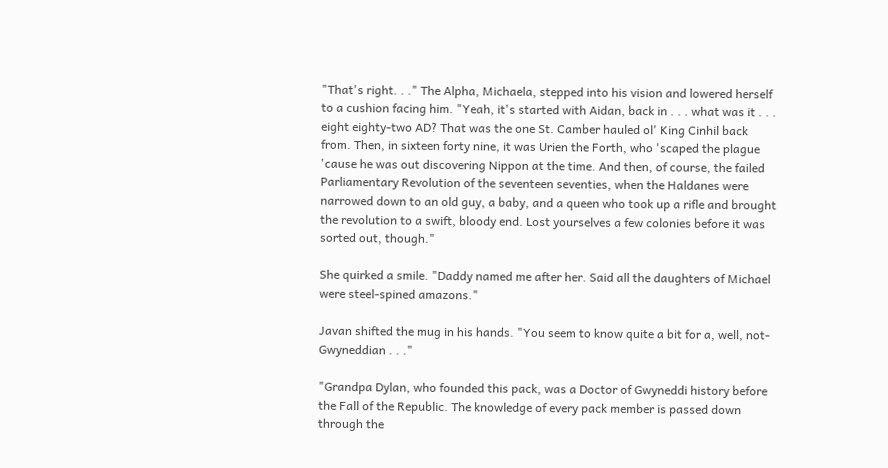"That's right. . ." The Alpha, Michaela, stepped into his vision and lowered herself to a cushion facing him. "Yeah, it's started with Aidan, back in . . . what was it . . . eight eighty-two AD? That was the one St. Camber hauled ol' King Cinhil back from. Then, in sixteen forty nine, it was Urien the Forth, who 'scaped the plague 'cause he was out discovering Nippon at the time. And then, of course, the failed Parliamentary Revolution of the seventeen seventies, when the Haldanes were narrowed down to an old guy, a baby, and a queen who took up a rifle and brought the revolution to a swift, bloody end. Lost yourselves a few colonies before it was sorted out, though."

She quirked a smile. "Daddy named me after her. Said all the daughters of Michael were steel-spined amazons."

Javan shifted the mug in his hands. "You seem to know quite a bit for a, well, not-Gwyneddian . . ."

"Grandpa Dylan, who founded this pack, was a Doctor of Gwyneddi history before the Fall of the Republic. The knowledge of every pack member is passed down through the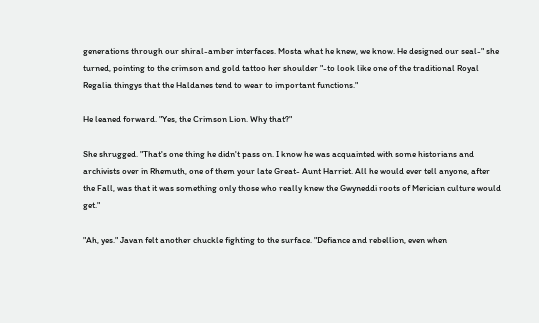generations through our shiral-amber interfaces. Mosta what he knew, we know. He designed our seal-" she turned, pointing to the crimson and gold tattoo her shoulder "-to look like one of the traditional Royal Regalia thingys that the Haldanes tend to wear to important functions."

He leaned forward. "Yes, the Crimson Lion. Why that?"

She shrugged. "That's one thing he didn't pass on. I know he was acquainted with some historians and archivists over in Rhemuth, one of them your late Great- Aunt Harriet. All he would ever tell anyone, after the Fall, was that it was something only those who really knew the Gwyneddi roots of Merician culture would get."

"Ah, yes." Javan felt another chuckle fighting to the surface. "Defiance and rebellion, even when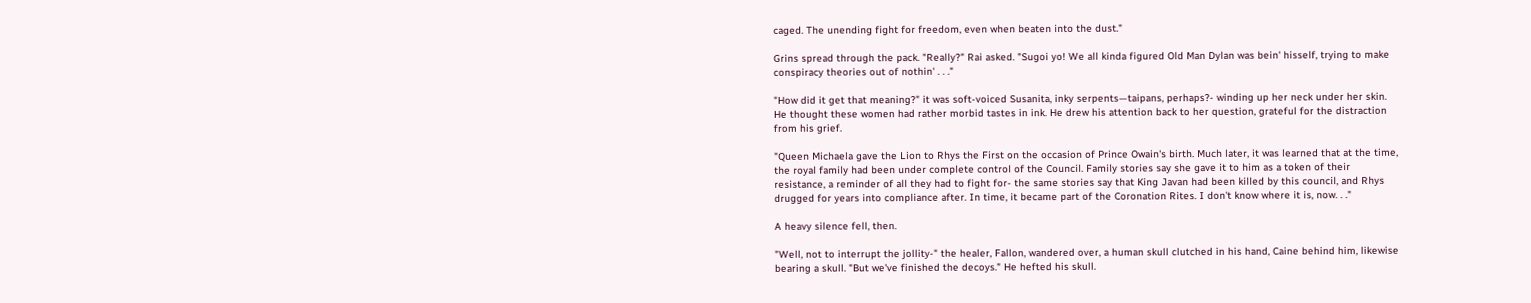caged. The unending fight for freedom, even when beaten into the dust."

Grins spread through the pack. "Really?" Rai asked. "Sugoi yo! We all kinda figured Old Man Dylan was bein' hisself, trying to make conspiracy theories out of nothin' . . ."

"How did it get that meaning?" it was soft-voiced Susanita, inky serpents—taipans, perhaps?- winding up her neck under her skin. He thought these women had rather morbid tastes in ink. He drew his attention back to her question, grateful for the distraction from his grief.

"Queen Michaela gave the Lion to Rhys the First on the occasion of Prince Owain's birth. Much later, it was learned that at the time, the royal family had been under complete control of the Council. Family stories say she gave it to him as a token of their resistance, a reminder of all they had to fight for- the same stories say that King Javan had been killed by this council, and Rhys drugged for years into compliance after. In time, it became part of the Coronation Rites. I don't know where it is, now. . ."

A heavy silence fell, then.

"Well, not to interrupt the jollity-" the healer, Fallon, wandered over, a human skull clutched in his hand, Caine behind him, likewise bearing a skull. "But we've finished the decoys." He hefted his skull.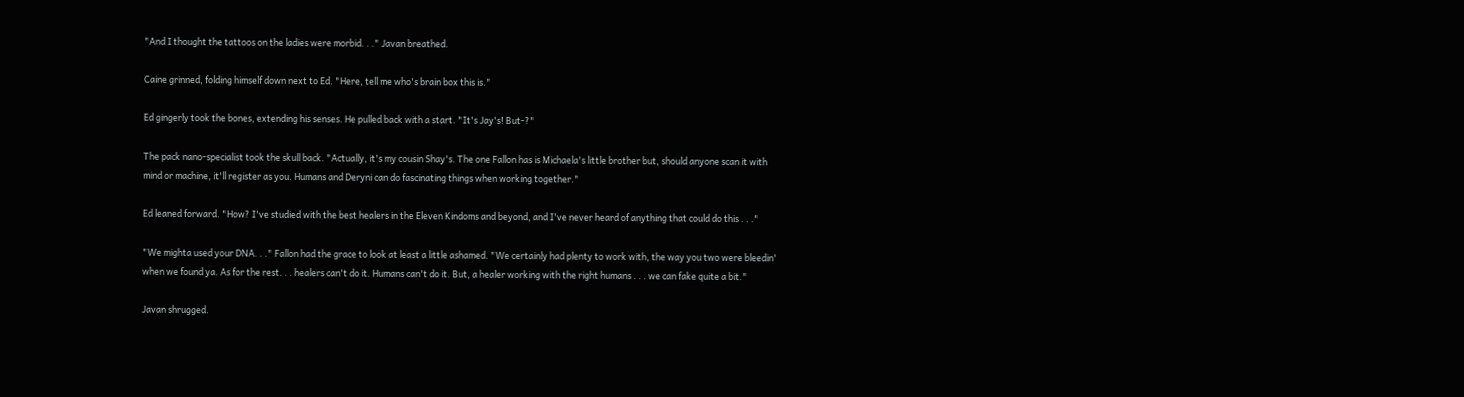"And I thought the tattoos on the ladies were morbid. . ." Javan breathed.

Caine grinned, folding himself down next to Ed. "Here, tell me who's brain box this is."

Ed gingerly took the bones, extending his senses. He pulled back with a start. "It's Jay's! But-?"

The pack nano-specialist took the skull back. "Actually, it's my cousin Shay's. The one Fallon has is Michaela's little brother but, should anyone scan it with mind or machine, it'll register as you. Humans and Deryni can do fascinating things when working together."

Ed leaned forward. "How? I've studied with the best healers in the Eleven Kindoms and beyond, and I've never heard of anything that could do this . . ."

"We mighta used your DNA. . ." Fallon had the grace to look at least a little ashamed. "We certainly had plenty to work with, the way you two were bleedin' when we found ya. As for the rest. . . healers can't do it. Humans can't do it. But, a healer working with the right humans . . . we can fake quite a bit."

Javan shrugged.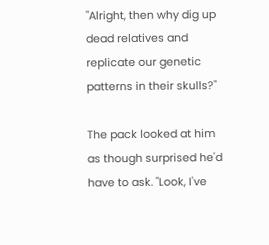"Alright, then why dig up dead relatives and replicate our genetic patterns in their skulls?"

The pack looked at him as though surprised he'd have to ask. "Look, I've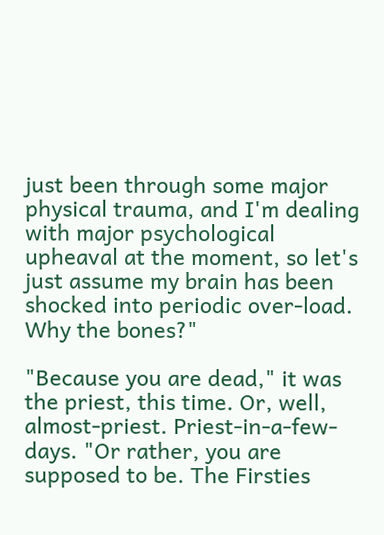just been through some major physical trauma, and I'm dealing with major psychological upheaval at the moment, so let's just assume my brain has been shocked into periodic over-load. Why the bones?"

"Because you are dead," it was the priest, this time. Or, well, almost-priest. Priest-in-a-few-days. "Or rather, you are supposed to be. The Firsties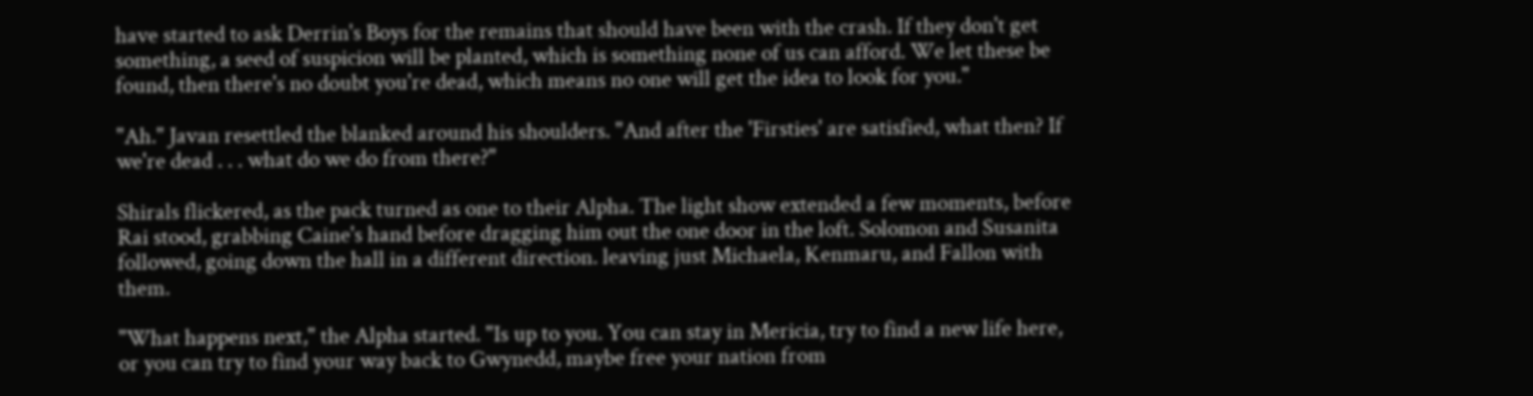have started to ask Derrin's Boys for the remains that should have been with the crash. If they don't get something, a seed of suspicion will be planted, which is something none of us can afford. We let these be found, then there's no doubt you're dead, which means no one will get the idea to look for you."

"Ah." Javan resettled the blanked around his shoulders. "And after the 'Firsties' are satisfied, what then? If we're dead . . . what do we do from there?"

Shirals flickered, as the pack turned as one to their Alpha. The light show extended a few moments, before Rai stood, grabbing Caine's hand before dragging him out the one door in the loft. Solomon and Susanita followed, going down the hall in a different direction. leaving just Michaela, Kenmaru, and Fallon with them.

"What happens next," the Alpha started. "Is up to you. You can stay in Mericia, try to find a new life here, or you can try to find your way back to Gwynedd, maybe free your nation from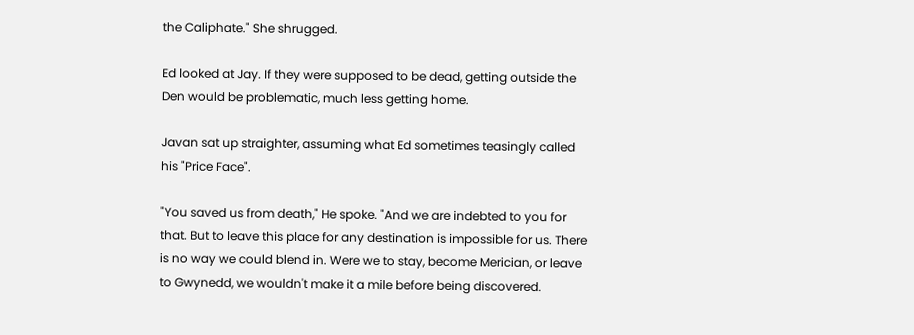the Caliphate." She shrugged.

Ed looked at Jay. If they were supposed to be dead, getting outside the Den would be problematic, much less getting home.

Javan sat up straighter, assuming what Ed sometimes teasingly called his "Price Face".

"You saved us from death," He spoke. "And we are indebted to you for that. But to leave this place for any destination is impossible for us. There is no way we could blend in. Were we to stay, become Merician, or leave to Gwynedd, we wouldn't make it a mile before being discovered.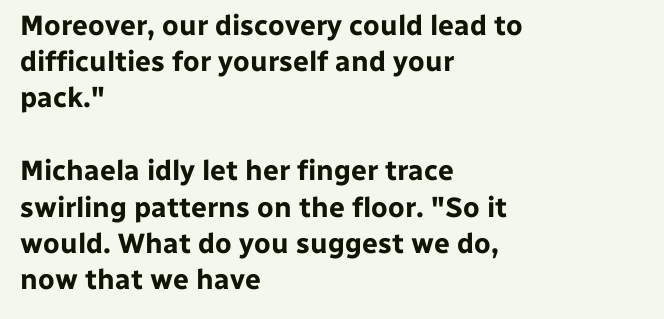Moreover, our discovery could lead to difficulties for yourself and your pack."

Michaela idly let her finger trace swirling patterns on the floor. "So it would. What do you suggest we do, now that we have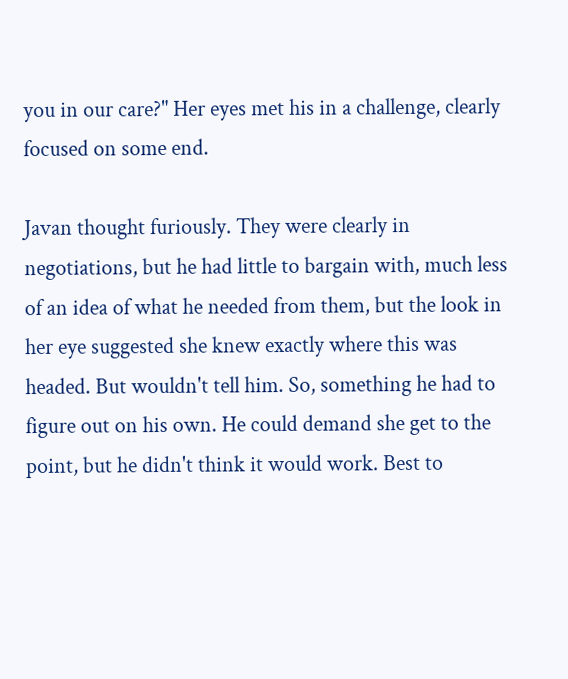you in our care?" Her eyes met his in a challenge, clearly focused on some end.

Javan thought furiously. They were clearly in negotiations, but he had little to bargain with, much less of an idea of what he needed from them, but the look in her eye suggested she knew exactly where this was headed. But wouldn't tell him. So, something he had to figure out on his own. He could demand she get to the point, but he didn't think it would work. Best to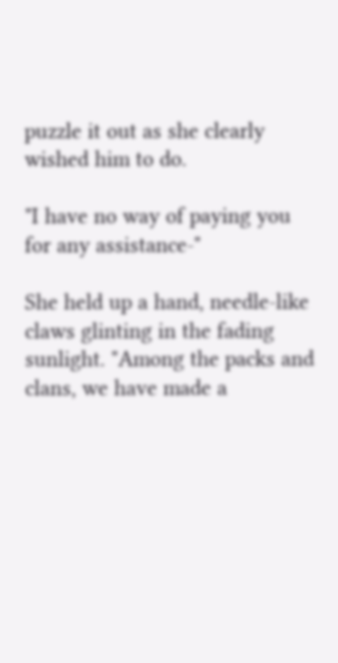puzzle it out as she clearly wished him to do.

"I have no way of paying you for any assistance-"

She held up a hand, needle-like claws glinting in the fading sunlight. "Among the packs and clans, we have made a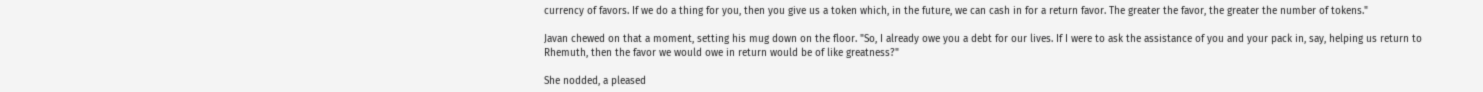currency of favors. If we do a thing for you, then you give us a token which, in the future, we can cash in for a return favor. The greater the favor, the greater the number of tokens."

Javan chewed on that a moment, setting his mug down on the floor. "So, I already owe you a debt for our lives. If I were to ask the assistance of you and your pack in, say, helping us return to Rhemuth, then the favor we would owe in return would be of like greatness?"

She nodded, a pleased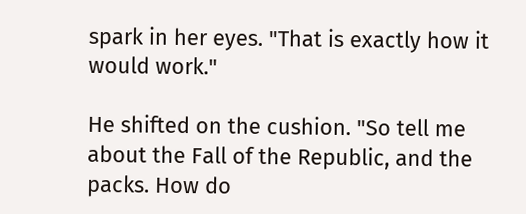spark in her eyes. "That is exactly how it would work."

He shifted on the cushion. "So tell me about the Fall of the Republic, and the packs. How do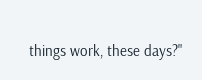things work, these days?"